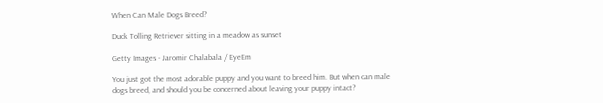When Can Male Dogs Breed?

Duck Tolling Retriever sitting in a meadow as sunset

Getty Images - Jaromir Chalabala / EyeEm

You just got the most adorable puppy and you want to breed him. But when can male dogs breed, and should you be concerned about leaving your puppy intact?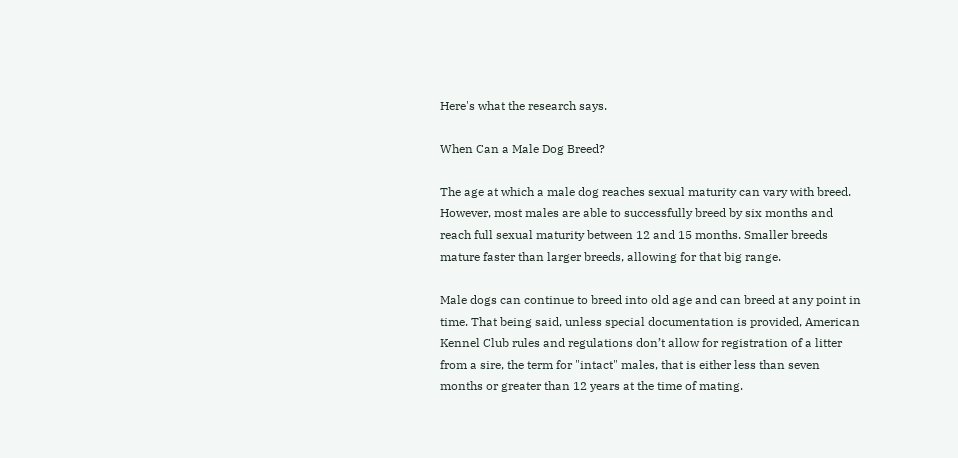Here's what the research says.

When Can a Male Dog Breed?

The age at which a male dog reaches sexual maturity can vary with breed. However, most males are able to successfully breed by six months and reach full sexual maturity between 12 and 15 months. Smaller breeds mature faster than larger breeds, allowing for that big range.

Male dogs can continue to breed into old age and can breed at any point in time. That being said, unless special documentation is provided, American Kennel Club rules and regulations don’t allow for registration of a litter from a sire, the term for "intact" males, that is either less than seven months or greater than 12 years at the time of mating.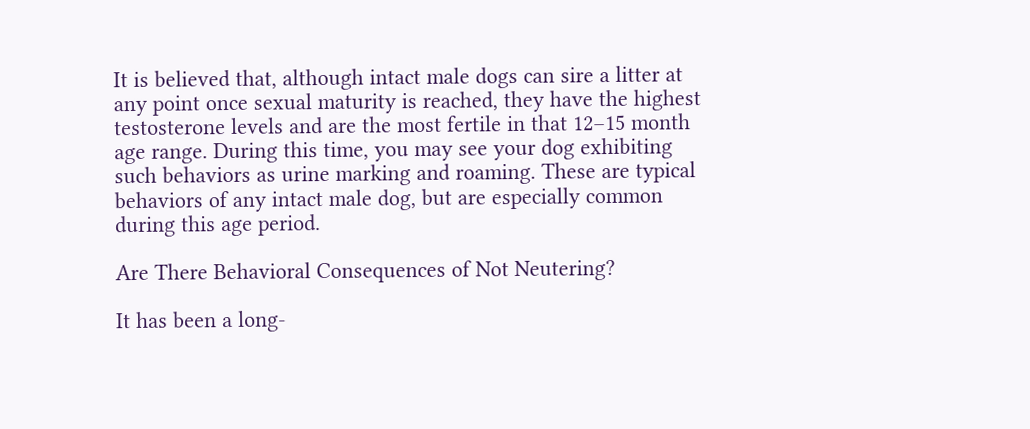It is believed that, although intact male dogs can sire a litter at any point once sexual maturity is reached, they have the highest testosterone levels and are the most fertile in that 12–15 month age range. During this time, you may see your dog exhibiting such behaviors as urine marking and roaming. These are typical behaviors of any intact male dog, but are especially common during this age period.

Are There Behavioral Consequences of Not Neutering?

It has been a long-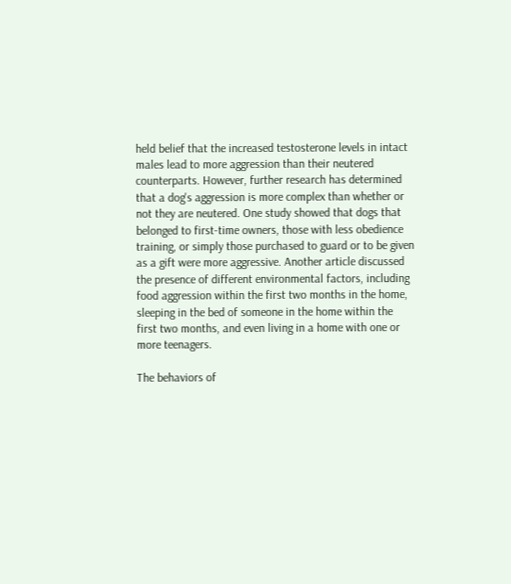held belief that the increased testosterone levels in intact males lead to more aggression than their neutered counterparts. However, further research has determined that a dog's aggression is more complex than whether or not they are neutered. One study showed that dogs that belonged to first-time owners, those with less obedience training, or simply those purchased to guard or to be given as a gift were more aggressive. Another article discussed the presence of different environmental factors, including food aggression within the first two months in the home, sleeping in the bed of someone in the home within the first two months, and even living in a home with one or more teenagers.

The behaviors of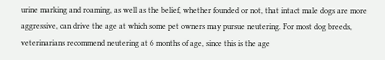urine marking and roaming, as well as the belief, whether founded or not, that intact male dogs are more aggressive, can drive the age at which some pet owners may pursue neutering. For most dog breeds, veterinarians recommend neutering at 6 months of age, since this is the age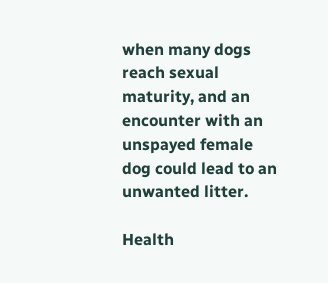when many dogs reach sexual maturity, and an encounter with an unspayed female dog could lead to an unwanted litter.

Health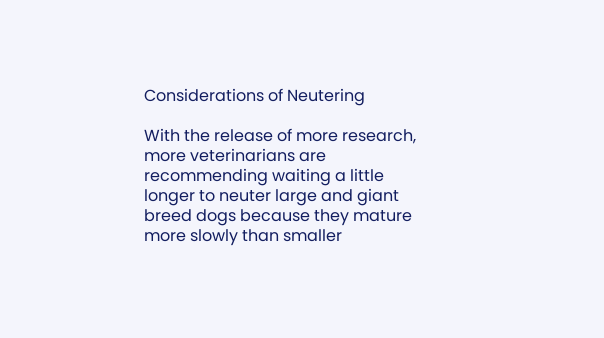Considerations of Neutering

With the release of more research, more veterinarians are recommending waiting a little longer to neuter large and giant breed dogs because they mature more slowly than smaller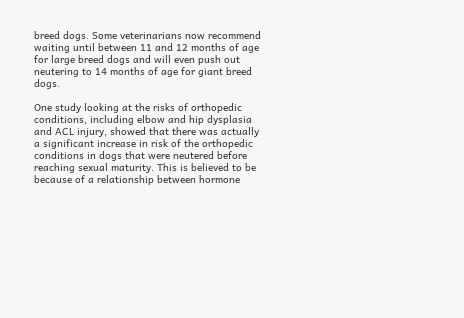breed dogs. Some veterinarians now recommend waiting until between 11 and 12 months of age for large breed dogs and will even push out neutering to 14 months of age for giant breed dogs.

One study looking at the risks of orthopedic conditions, including elbow and hip dysplasia and ACL injury, showed that there was actually a significant increase in risk of the orthopedic conditions in dogs that were neutered before reaching sexual maturity. This is believed to be because of a relationship between hormone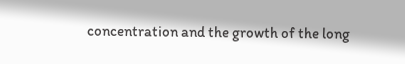concentration and the growth of the long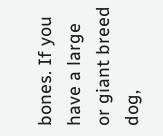bones. If you have a large or giant breed dog,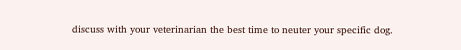discuss with your veterinarian the best time to neuter your specific dog.